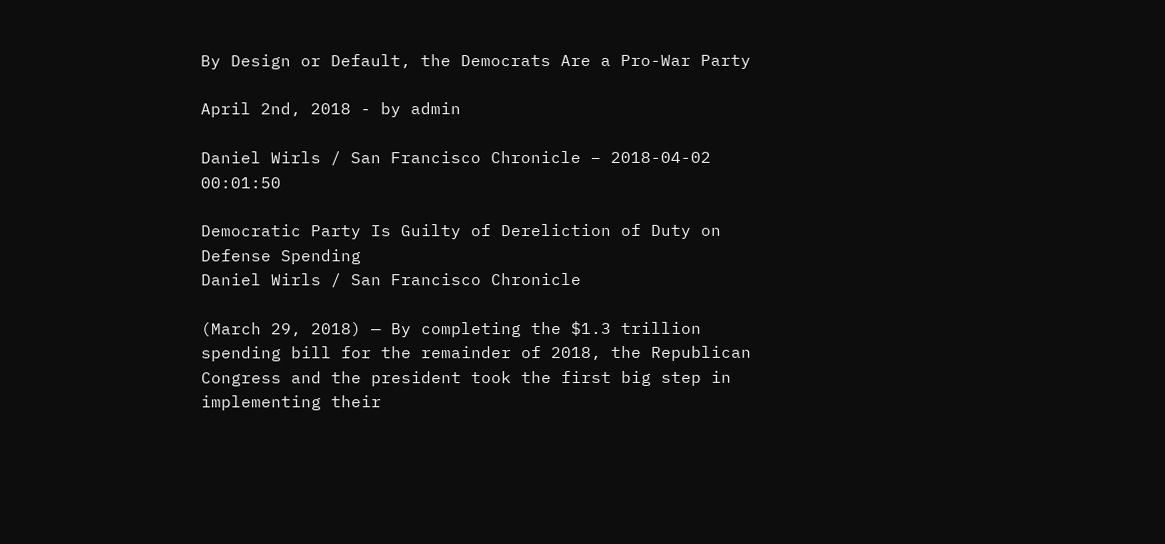By Design or Default, the Democrats Are a Pro-War Party

April 2nd, 2018 - by admin

Daniel Wirls / San Francisco Chronicle – 2018-04-02 00:01:50

Democratic Party Is Guilty of Dereliction of Duty on Defense Spending
Daniel Wirls / San Francisco Chronicle

(March 29, 2018) — By completing the $1.3 trillion spending bill for the remainder of 2018, the Republican Congress and the president took the first big step in implementing their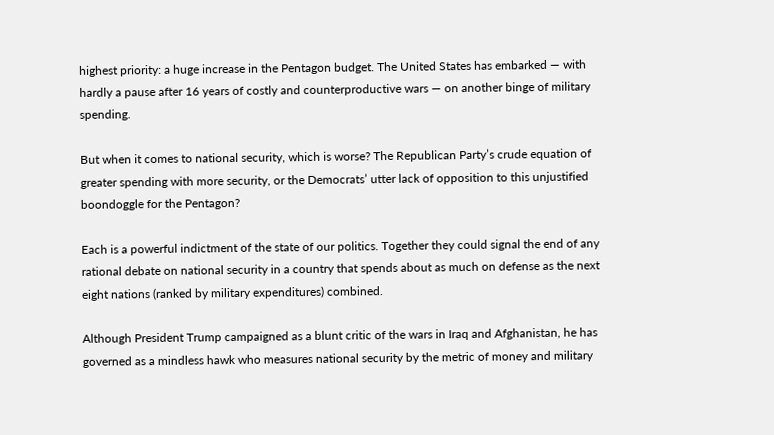highest priority: a huge increase in the Pentagon budget. The United States has embarked — with hardly a pause after 16 years of costly and counterproductive wars — on another binge of military spending.

But when it comes to national security, which is worse? The Republican Party’s crude equation of greater spending with more security, or the Democrats’ utter lack of opposition to this unjustified boondoggle for the Pentagon?

Each is a powerful indictment of the state of our politics. Together they could signal the end of any rational debate on national security in a country that spends about as much on defense as the next eight nations (ranked by military expenditures) combined.

Although President Trump campaigned as a blunt critic of the wars in Iraq and Afghanistan, he has governed as a mindless hawk who measures national security by the metric of money and military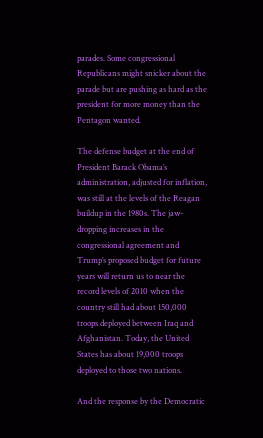parades. Some congressional Republicans might snicker about the parade but are pushing as hard as the president for more money than the Pentagon wanted.

The defense budget at the end of President Barack Obama’s administration, adjusted for inflation, was still at the levels of the Reagan buildup in the 1980s. The jaw-dropping increases in the congressional agreement and Trump’s proposed budget for future years will return us to near the record levels of 2010 when the country still had about 150,000 troops deployed between Iraq and Afghanistan. Today, the United States has about 19,000 troops deployed to those two nations.

And the response by the Democratic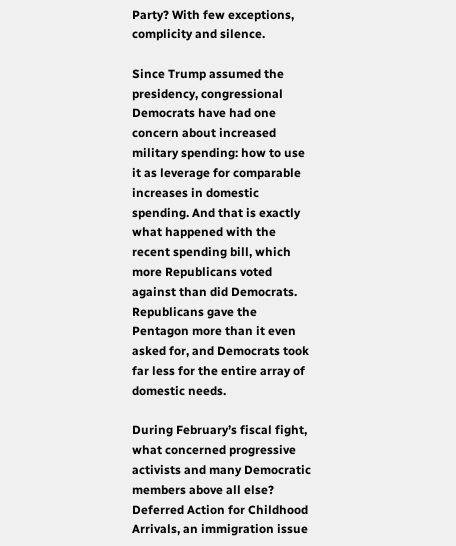Party? With few exceptions, complicity and silence.

Since Trump assumed the presidency, congressional Democrats have had one concern about increased military spending: how to use it as leverage for comparable increases in domestic spending. And that is exactly what happened with the recent spending bill, which more Republicans voted against than did Democrats. Republicans gave the Pentagon more than it even asked for, and Democrats took far less for the entire array of domestic needs.

During February’s fiscal fight, what concerned progressive activists and many Democratic members above all else? Deferred Action for Childhood Arrivals, an immigration issue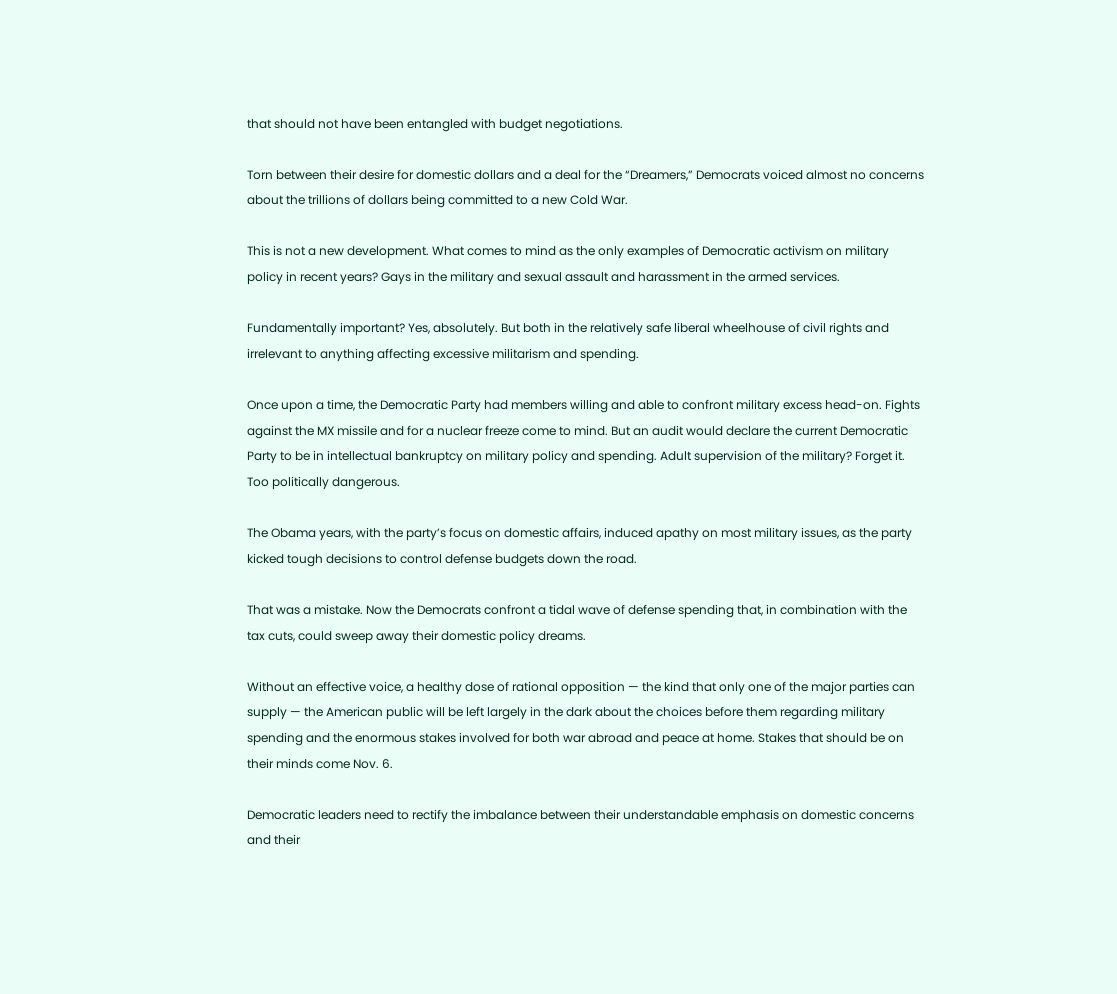that should not have been entangled with budget negotiations.

Torn between their desire for domestic dollars and a deal for the “Dreamers,” Democrats voiced almost no concerns about the trillions of dollars being committed to a new Cold War.

This is not a new development. What comes to mind as the only examples of Democratic activism on military policy in recent years? Gays in the military and sexual assault and harassment in the armed services.

Fundamentally important? Yes, absolutely. But both in the relatively safe liberal wheelhouse of civil rights and irrelevant to anything affecting excessive militarism and spending.

Once upon a time, the Democratic Party had members willing and able to confront military excess head-on. Fights against the MX missile and for a nuclear freeze come to mind. But an audit would declare the current Democratic Party to be in intellectual bankruptcy on military policy and spending. Adult supervision of the military? Forget it. Too politically dangerous.

The Obama years, with the party’s focus on domestic affairs, induced apathy on most military issues, as the party kicked tough decisions to control defense budgets down the road.

That was a mistake. Now the Democrats confront a tidal wave of defense spending that, in combination with the tax cuts, could sweep away their domestic policy dreams.

Without an effective voice, a healthy dose of rational opposition — the kind that only one of the major parties can supply — the American public will be left largely in the dark about the choices before them regarding military spending and the enormous stakes involved for both war abroad and peace at home. Stakes that should be on their minds come Nov. 6.

Democratic leaders need to rectify the imbalance between their understandable emphasis on domestic concerns and their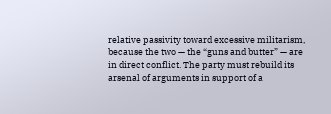relative passivity toward excessive militarism, because the two — the “guns and butter” — are in direct conflict. The party must rebuild its arsenal of arguments in support of a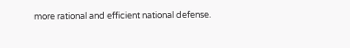more rational and efficient national defense.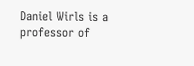Daniel Wirls is a professor of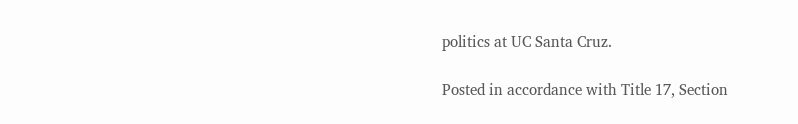politics at UC Santa Cruz.

Posted in accordance with Title 17, Section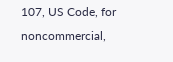107, US Code, for noncommercial,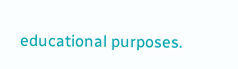educational purposes.